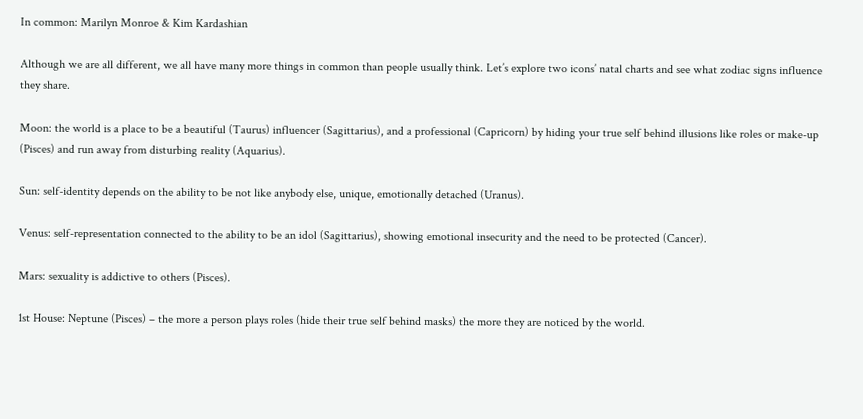In common: Marilyn Monroe & Kim Kardashian

Although we are all different, we all have many more things in common than people usually think. Let’s explore two icons’ natal charts and see what zodiac signs influence they share.

Moon: the world is a place to be a beautiful (Taurus) influencer (Sagittarius), and a professional (Capricorn) by hiding your true self behind illusions like roles or make-up (Pisces) and run away from disturbing reality (Aquarius).

Sun: self-identity depends on the ability to be not like anybody else, unique, emotionally detached (Uranus).

Venus: self-representation connected to the ability to be an idol (Sagittarius), showing emotional insecurity and the need to be protected (Cancer).

Mars: sexuality is addictive to others (Pisces).

1st House: Neptune (Pisces) – the more a person plays roles (hide their true self behind masks) the more they are noticed by the world.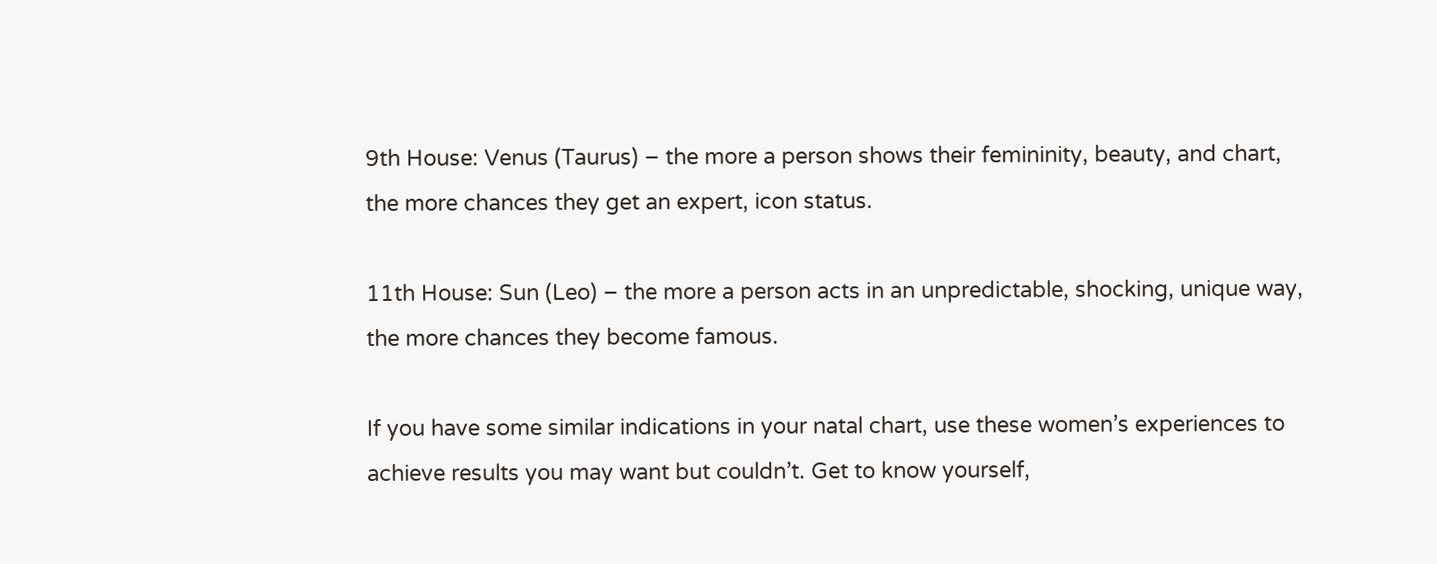9th House: Venus (Taurus) – the more a person shows their femininity, beauty, and chart, the more chances they get an expert, icon status.

11th House: Sun (Leo) – the more a person acts in an unpredictable, shocking, unique way, the more chances they become famous.

If you have some similar indications in your natal chart, use these women’s experiences to achieve results you may want but couldn’t. Get to know yourself,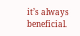it’s always beneficial.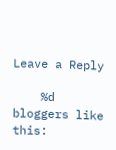Leave a Reply

    %d bloggers like this: